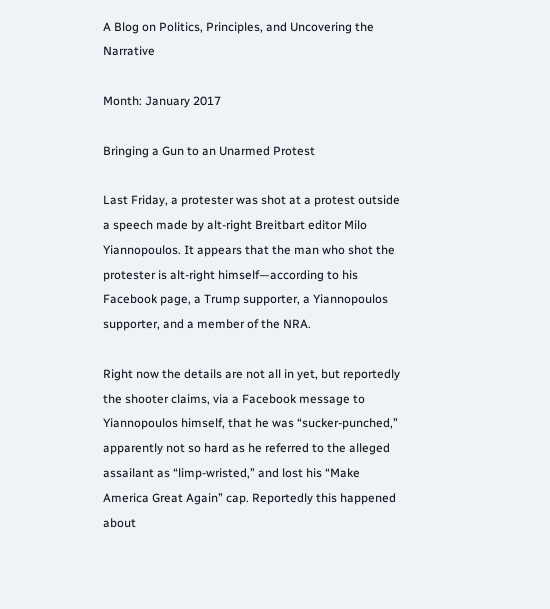A Blog on Politics, Principles, and Uncovering the Narrative

Month: January 2017

Bringing a Gun to an Unarmed Protest

Last Friday, a protester was shot at a protest outside a speech made by alt-right Breitbart editor Milo Yiannopoulos. It appears that the man who shot the protester is alt-right himself—according to his Facebook page, a Trump supporter, a Yiannopoulos supporter, and a member of the NRA.

Right now the details are not all in yet, but reportedly the shooter claims, via a Facebook message to Yiannopoulos himself, that he was “sucker-punched,” apparently not so hard as he referred to the alleged assailant as “limp-wristed,” and lost his “Make America Great Again” cap. Reportedly this happened about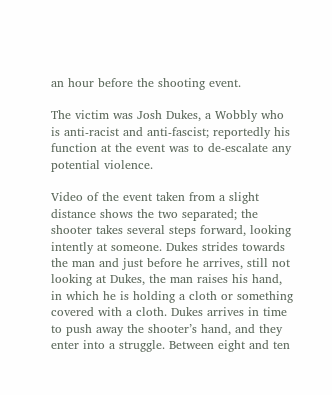an hour before the shooting event.

The victim was Josh Dukes, a Wobbly who is anti-racist and anti-fascist; reportedly his function at the event was to de-escalate any potential violence.

Video of the event taken from a slight distance shows the two separated; the shooter takes several steps forward, looking intently at someone. Dukes strides towards the man and just before he arrives, still not looking at Dukes, the man raises his hand, in which he is holding a cloth or something covered with a cloth. Dukes arrives in time to push away the shooter’s hand, and they enter into a struggle. Between eight and ten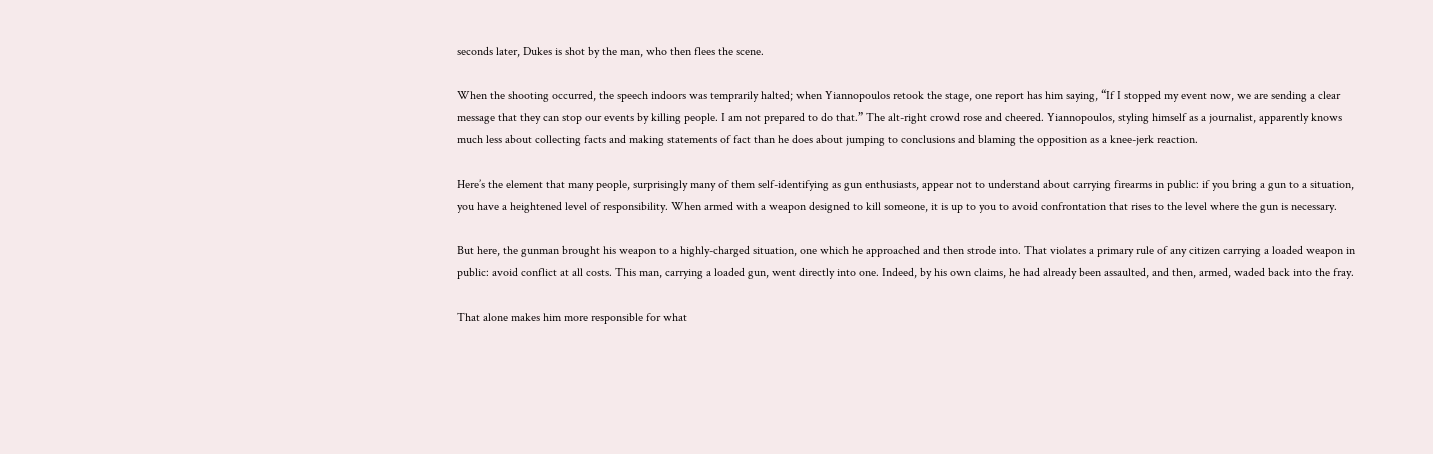seconds later, Dukes is shot by the man, who then flees the scene.

When the shooting occurred, the speech indoors was temprarily halted; when Yiannopoulos retook the stage, one report has him saying, “If I stopped my event now, we are sending a clear message that they can stop our events by killing people. I am not prepared to do that.” The alt-right crowd rose and cheered. Yiannopoulos, styling himself as a journalist, apparently knows much less about collecting facts and making statements of fact than he does about jumping to conclusions and blaming the opposition as a knee-jerk reaction.

Here’s the element that many people, surprisingly many of them self-identifying as gun enthusiasts, appear not to understand about carrying firearms in public: if you bring a gun to a situation, you have a heightened level of responsibility. When armed with a weapon designed to kill someone, it is up to you to avoid confrontation that rises to the level where the gun is necessary.

But here, the gunman brought his weapon to a highly-charged situation, one which he approached and then strode into. That violates a primary rule of any citizen carrying a loaded weapon in public: avoid conflict at all costs. This man, carrying a loaded gun, went directly into one. Indeed, by his own claims, he had already been assaulted, and then, armed, waded back into the fray.

That alone makes him more responsible for what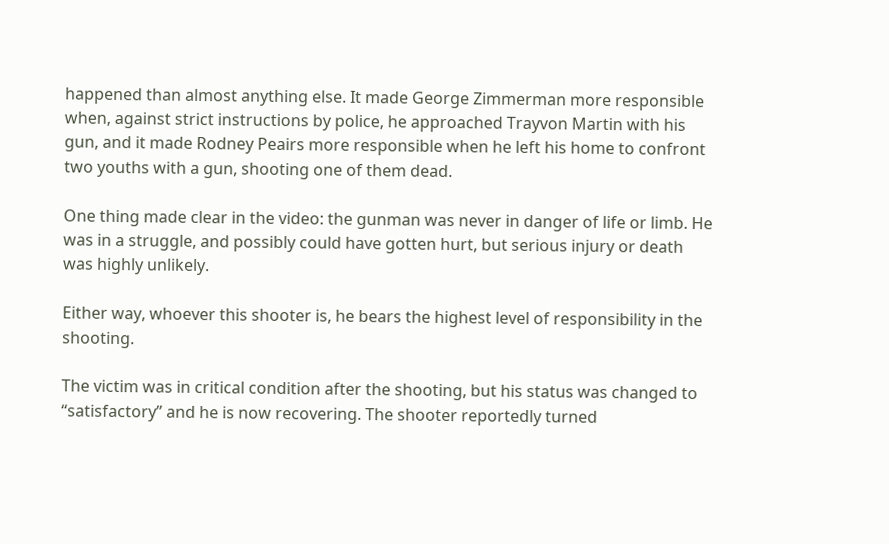happened than almost anything else. It made George Zimmerman more responsible when, against strict instructions by police, he approached Trayvon Martin with his gun, and it made Rodney Peairs more responsible when he left his home to confront two youths with a gun, shooting one of them dead.

One thing made clear in the video: the gunman was never in danger of life or limb. He was in a struggle, and possibly could have gotten hurt, but serious injury or death was highly unlikely.

Either way, whoever this shooter is, he bears the highest level of responsibility in the shooting.

The victim was in critical condition after the shooting, but his status was changed to “satisfactory” and he is now recovering. The shooter reportedly turned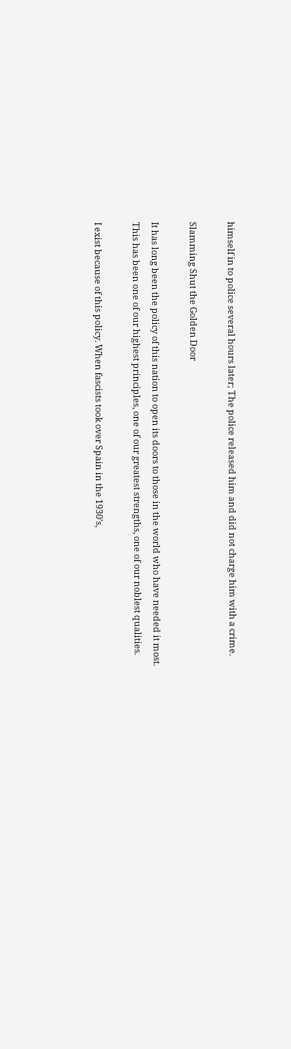himself in to police several hours later; The police released him and did not charge him with a crime.

Slamming Shut the Golden Door

It has long been the policy of this nation to open its doors to those in the world who have needed it most. This has been one of our highest principles, one of our greatest strengths, one of our noblest qualities.

I exist because of this policy. When fascists took over Spain in the 1930’s,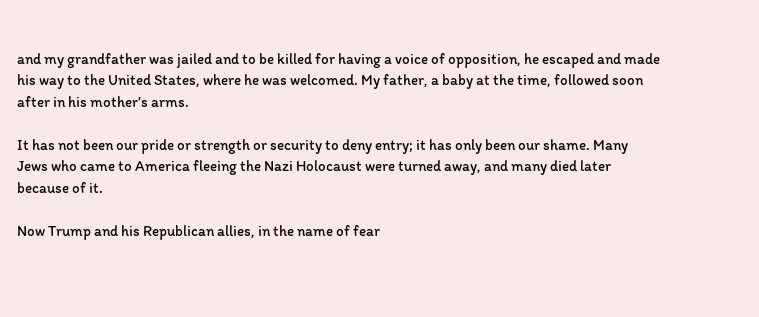and my grandfather was jailed and to be killed for having a voice of opposition, he escaped and made his way to the United States, where he was welcomed. My father, a baby at the time, followed soon after in his mother’s arms.

It has not been our pride or strength or security to deny entry; it has only been our shame. Many Jews who came to America fleeing the Nazi Holocaust were turned away, and many died later because of it.

Now Trump and his Republican allies, in the name of fear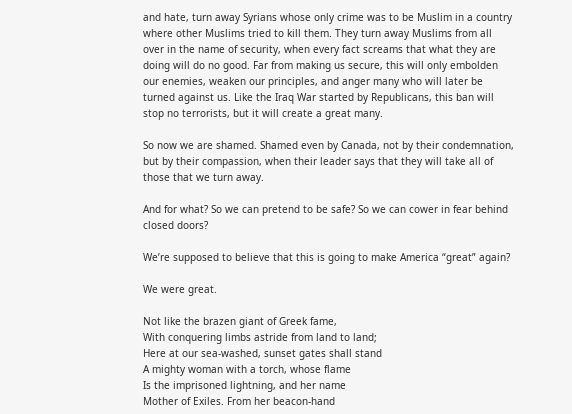and hate, turn away Syrians whose only crime was to be Muslim in a country where other Muslims tried to kill them. They turn away Muslims from all over in the name of security, when every fact screams that what they are doing will do no good. Far from making us secure, this will only embolden our enemies, weaken our principles, and anger many who will later be turned against us. Like the Iraq War started by Republicans, this ban will stop no terrorists, but it will create a great many.

So now we are shamed. Shamed even by Canada, not by their condemnation, but by their compassion, when their leader says that they will take all of those that we turn away.

And for what? So we can pretend to be safe? So we can cower in fear behind closed doors?

We’re supposed to believe that this is going to make America “great” again?

We were great.

Not like the brazen giant of Greek fame,
With conquering limbs astride from land to land;
Here at our sea-washed, sunset gates shall stand
A mighty woman with a torch, whose flame
Is the imprisoned lightning, and her name
Mother of Exiles. From her beacon-hand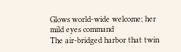Glows world-wide welcome; her mild eyes command
The air-bridged harbor that twin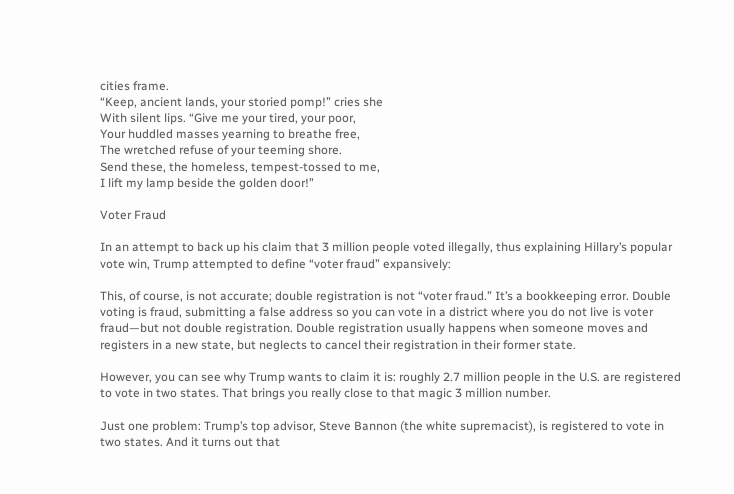cities frame.
“Keep, ancient lands, your storied pomp!” cries she
With silent lips. “Give me your tired, your poor,
Your huddled masses yearning to breathe free,
The wretched refuse of your teeming shore.
Send these, the homeless, tempest-tossed to me,
I lift my lamp beside the golden door!”

Voter Fraud

In an attempt to back up his claim that 3 million people voted illegally, thus explaining Hillary’s popular vote win, Trump attempted to define “voter fraud” expansively:

This, of course, is not accurate; double registration is not “voter fraud.” It’s a bookkeeping error. Double voting is fraud, submitting a false address so you can vote in a district where you do not live is voter fraud—but not double registration. Double registration usually happens when someone moves and registers in a new state, but neglects to cancel their registration in their former state.

However, you can see why Trump wants to claim it is: roughly 2.7 million people in the U.S. are registered to vote in two states. That brings you really close to that magic 3 million number.

Just one problem: Trump’s top advisor, Steve Bannon (the white supremacist), is registered to vote in two states. And it turns out that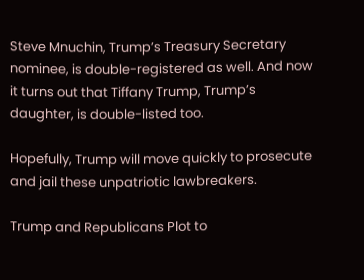Steve Mnuchin, Trump’s Treasury Secretary nominee, is double-registered as well. And now it turns out that Tiffany Trump, Trump’s daughter, is double-listed too.

Hopefully, Trump will move quickly to prosecute and jail these unpatriotic lawbreakers.

Trump and Republicans Plot to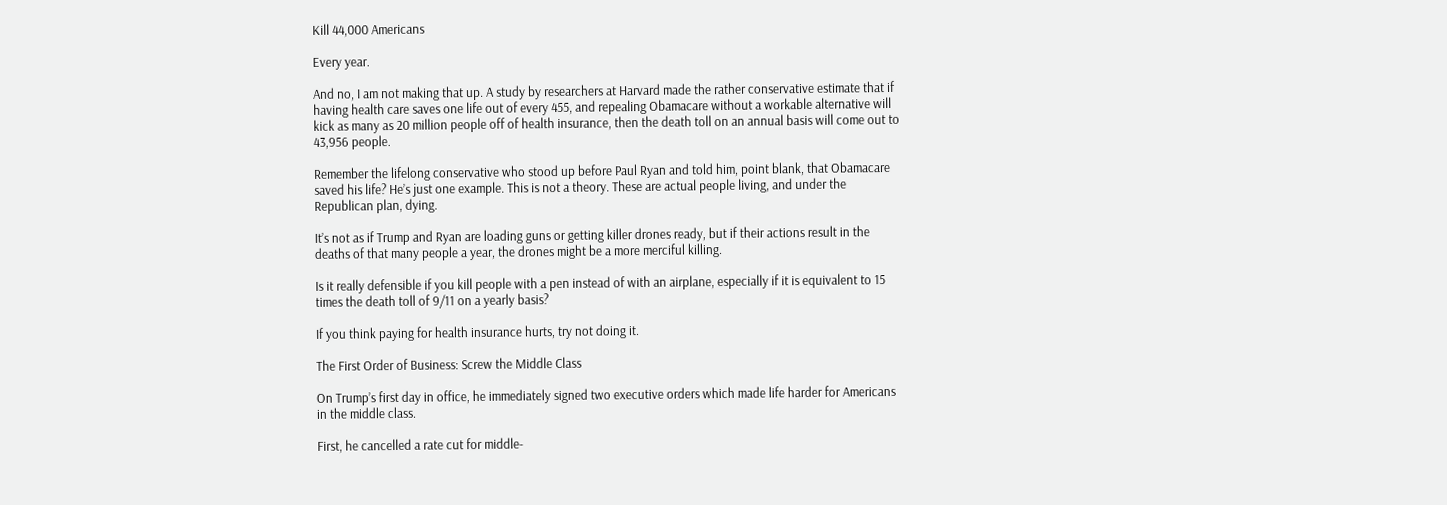Kill 44,000 Americans

Every year.

And no, I am not making that up. A study by researchers at Harvard made the rather conservative estimate that if having health care saves one life out of every 455, and repealing Obamacare without a workable alternative will kick as many as 20 million people off of health insurance, then the death toll on an annual basis will come out to 43,956 people.

Remember the lifelong conservative who stood up before Paul Ryan and told him, point blank, that Obamacare saved his life? He’s just one example. This is not a theory. These are actual people living, and under the Republican plan, dying.

It’s not as if Trump and Ryan are loading guns or getting killer drones ready, but if their actions result in the deaths of that many people a year, the drones might be a more merciful killing.

Is it really defensible if you kill people with a pen instead of with an airplane, especially if it is equivalent to 15 times the death toll of 9/11 on a yearly basis?

If you think paying for health insurance hurts, try not doing it.

The First Order of Business: Screw the Middle Class

On Trump’s first day in office, he immediately signed two executive orders which made life harder for Americans in the middle class.

First, he cancelled a rate cut for middle-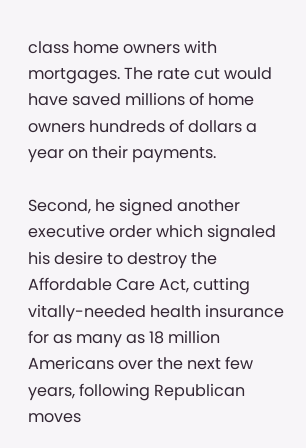class home owners with mortgages. The rate cut would have saved millions of home owners hundreds of dollars a year on their payments.

Second, he signed another executive order which signaled his desire to destroy the Affordable Care Act, cutting vitally-needed health insurance for as many as 18 million Americans over the next few years, following Republican moves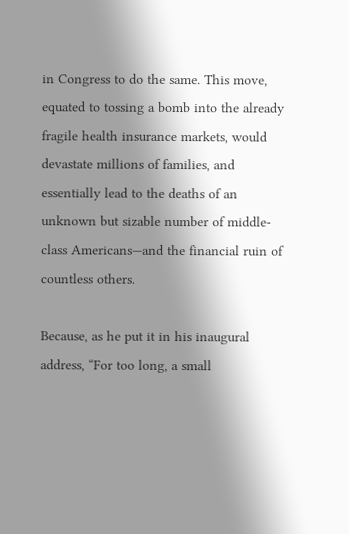in Congress to do the same. This move, equated to tossing a bomb into the already fragile health insurance markets, would devastate millions of families, and essentially lead to the deaths of an unknown but sizable number of middle-class Americans—and the financial ruin of countless others.

Because, as he put it in his inaugural address, “For too long, a small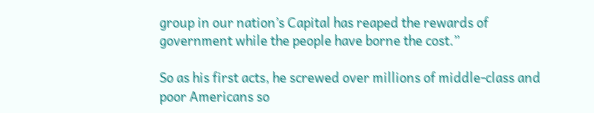group in our nation’s Capital has reaped the rewards of government while the people have borne the cost.”

So as his first acts, he screwed over millions of middle-class and poor Americans so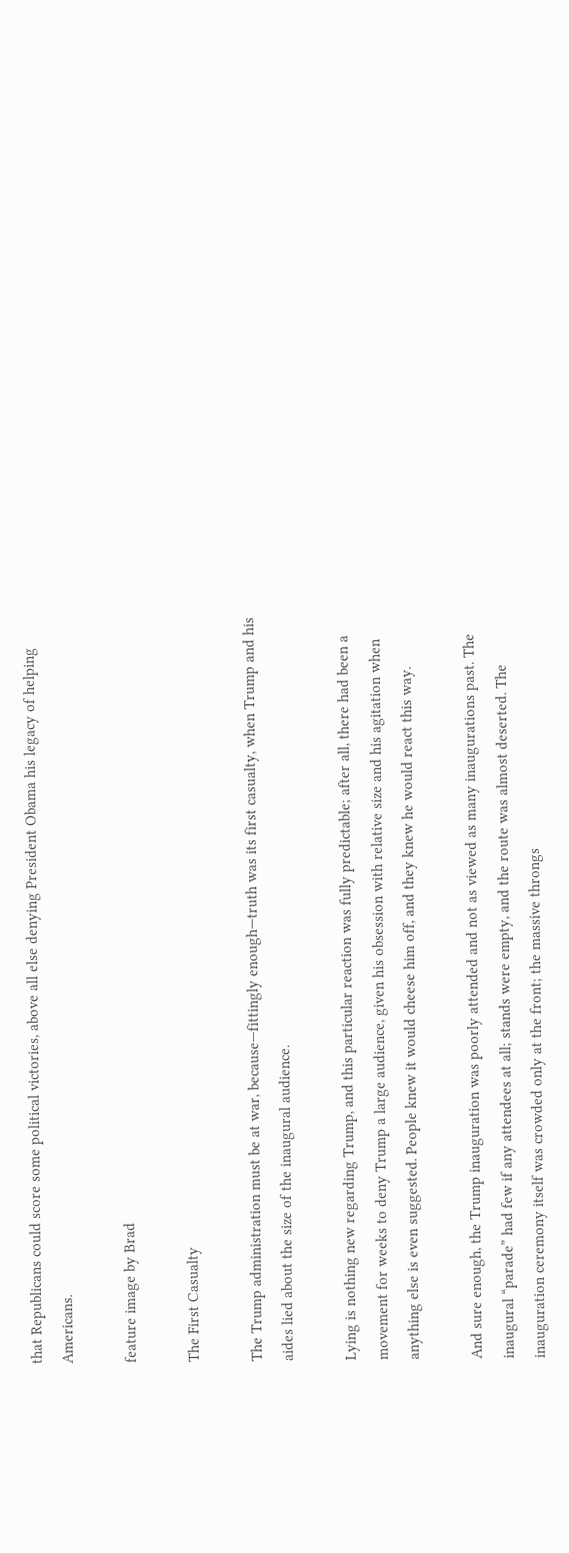that Republicans could score some political victories, above all else denying President Obama his legacy of helping Americans.

feature image by Brad

The First Casualty

The Trump administration must be at war, because—fittingly enough—truth was its first casualty, when Trump and his aides lied about the size of the inaugural audience.

Lying is nothing new regarding Trump, and this particular reaction was fully predictable; after all, there had been a movement for weeks to deny Trump a large audience, given his obsession with relative size and his agitation when anything else is even suggested. People knew it would cheese him off, and they knew he would react this way.

And sure enough, the Trump inauguration was poorly attended and not as viewed as many inaugurations past. The inaugural “parade” had few if any attendees at all; stands were empty, and the route was almost deserted. The inauguration ceremony itself was crowded only at the front; the massive throngs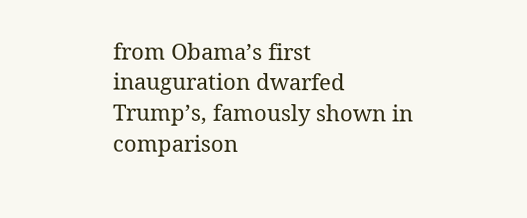from Obama’s first inauguration dwarfed Trump’s, famously shown in comparison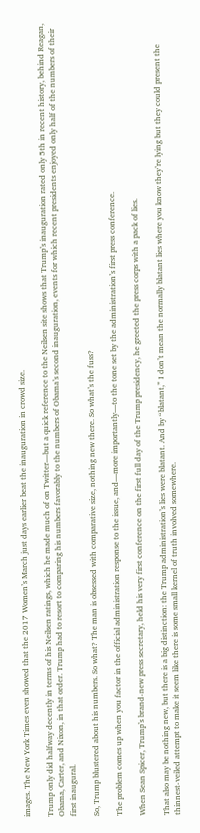images. The New York Times even showed that the 2017 Women’s March just days earlier beat the inauguration in crowd size.

Trump only did halfway decently in terms of his Neilsen ratings, which he made much of on Twitter—but a quick reference to the Neilsen site shows that Trump’s inauguration rated only 5th in recent history, behind Reagan, Obama, Carter, and Nixon, in that order. Trump had to resort to comparing his numbers favorably to the numbers of Obama’s second inauguration, events for which recent presidents enjoyed only half of the numbers of their first inaugural.

So, Trump blustered about his numbers. So what? The man is obsessed with comparative size, nothing new there. So what’s the fuss?

The problem comes up when you factor in the official administration response to the issue, and—more importantly—to the tone set by the administration’s first press conference.

When Sean Spicer, Trump’s brand-new press secretary, held his very first conference on the first full day of the Trump presidency, he greeted the press corps with a pack of lies.

That also may be nothing new, but there is a big distinction: the Trump administration’s lies were blatant. And by “blatant,” I don’t mean the normally blatant lies where you know they’re lying but they could present the thinnest-veiled attempt to make it seem like there is some small kernel of truth involved somewhere.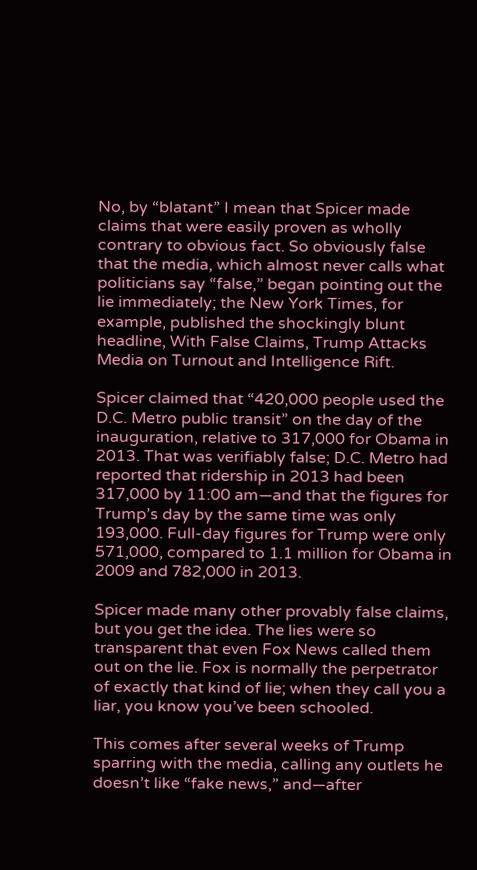No, by “blatant” I mean that Spicer made claims that were easily proven as wholly contrary to obvious fact. So obviously false that the media, which almost never calls what politicians say “false,” began pointing out the lie immediately; the New York Times, for example, published the shockingly blunt headline, With False Claims, Trump Attacks Media on Turnout and Intelligence Rift.

Spicer claimed that “420,000 people used the D.C. Metro public transit” on the day of the inauguration, relative to 317,000 for Obama in 2013. That was verifiably false; D.C. Metro had reported that ridership in 2013 had been 317,000 by 11:00 am—and that the figures for Trump’s day by the same time was only 193,000. Full-day figures for Trump were only 571,000, compared to 1.1 million for Obama in 2009 and 782,000 in 2013.

Spicer made many other provably false claims, but you get the idea. The lies were so transparent that even Fox News called them out on the lie. Fox is normally the perpetrator of exactly that kind of lie; when they call you a liar, you know you’ve been schooled.

This comes after several weeks of Trump sparring with the media, calling any outlets he doesn’t like “fake news,” and—after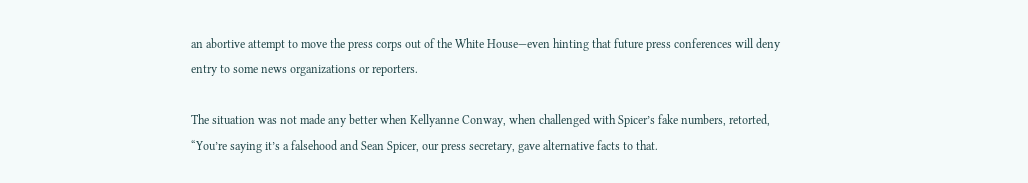an abortive attempt to move the press corps out of the White House—even hinting that future press conferences will deny entry to some news organizations or reporters.

The situation was not made any better when Kellyanne Conway, when challenged with Spicer’s fake numbers, retorted, “You’re saying it’s a falsehood and Sean Spicer, our press secretary, gave alternative facts to that.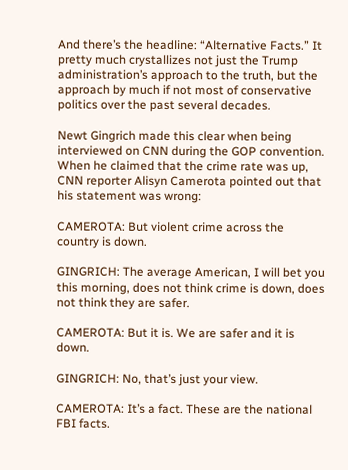And there’s the headline: “Alternative Facts.” It pretty much crystallizes not just the Trump administration’s approach to the truth, but the approach by much if not most of conservative politics over the past several decades.

Newt Gingrich made this clear when being interviewed on CNN during the GOP convention. When he claimed that the crime rate was up, CNN reporter Alisyn Camerota pointed out that his statement was wrong:

CAMEROTA: But violent crime across the country is down.

GINGRICH: The average American, I will bet you this morning, does not think crime is down, does not think they are safer.

CAMEROTA: But it is. We are safer and it is down.

GINGRICH: No, that’s just your view.

CAMEROTA: It’s a fact. These are the national FBI facts.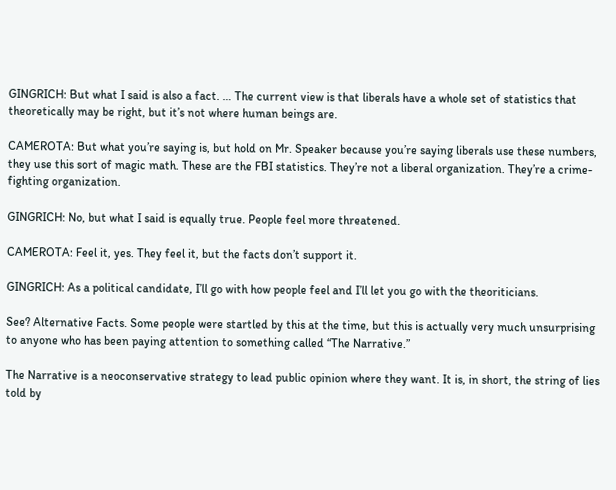GINGRICH: But what I said is also a fact. … The current view is that liberals have a whole set of statistics that theoretically may be right, but it’s not where human beings are.

CAMEROTA: But what you’re saying is, but hold on Mr. Speaker because you’re saying liberals use these numbers, they use this sort of magic math. These are the FBI statistics. They’re not a liberal organization. They’re a crime-fighting organization.

GINGRICH: No, but what I said is equally true. People feel more threatened.

CAMEROTA: Feel it, yes. They feel it, but the facts don’t support it.

GINGRICH: As a political candidate, I’ll go with how people feel and I’ll let you go with the theoriticians.

See? Alternative Facts. Some people were startled by this at the time, but this is actually very much unsurprising to anyone who has been paying attention to something called “The Narrative.”

The Narrative is a neoconservative strategy to lead public opinion where they want. It is, in short, the string of lies told by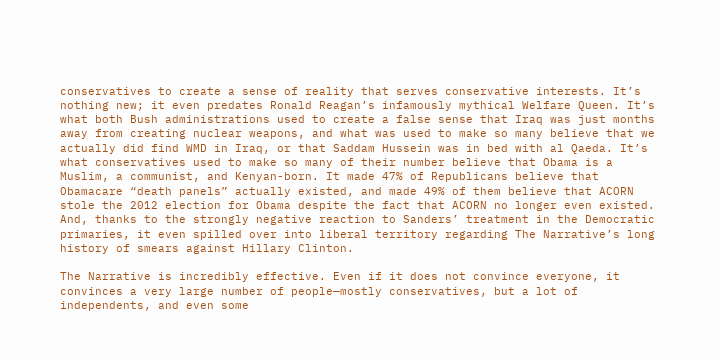conservatives to create a sense of reality that serves conservative interests. It’s nothing new; it even predates Ronald Reagan’s infamously mythical Welfare Queen. It’s what both Bush administrations used to create a false sense that Iraq was just months away from creating nuclear weapons, and what was used to make so many believe that we actually did find WMD in Iraq, or that Saddam Hussein was in bed with al Qaeda. It’s what conservatives used to make so many of their number believe that Obama is a Muslim, a communist, and Kenyan-born. It made 47% of Republicans believe that Obamacare “death panels” actually existed, and made 49% of them believe that ACORN stole the 2012 election for Obama despite the fact that ACORN no longer even existed. And, thanks to the strongly negative reaction to Sanders’ treatment in the Democratic primaries, it even spilled over into liberal territory regarding The Narrative’s long history of smears against Hillary Clinton.

The Narrative is incredibly effective. Even if it does not convince everyone, it convinces a very large number of people—mostly conservatives, but a lot of independents, and even some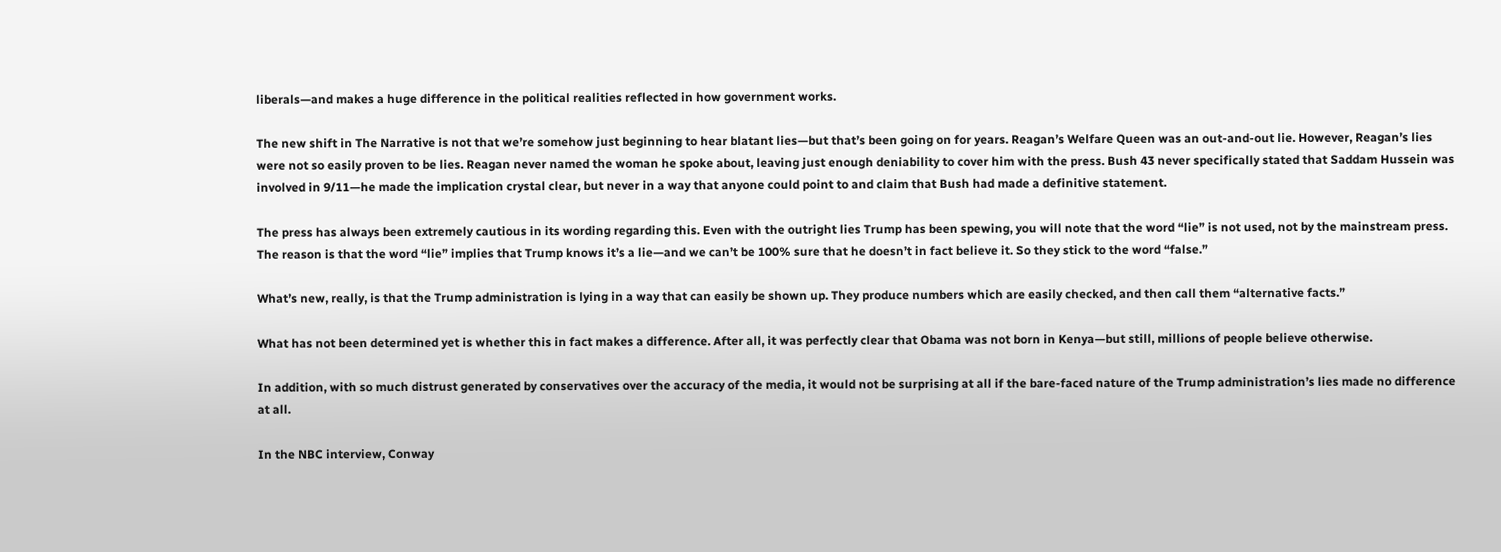liberals—and makes a huge difference in the political realities reflected in how government works.

The new shift in The Narrative is not that we’re somehow just beginning to hear blatant lies—but that’s been going on for years. Reagan’s Welfare Queen was an out-and-out lie. However, Reagan’s lies were not so easily proven to be lies. Reagan never named the woman he spoke about, leaving just enough deniability to cover him with the press. Bush 43 never specifically stated that Saddam Hussein was involved in 9/11—he made the implication crystal clear, but never in a way that anyone could point to and claim that Bush had made a definitive statement.

The press has always been extremely cautious in its wording regarding this. Even with the outright lies Trump has been spewing, you will note that the word “lie” is not used, not by the mainstream press. The reason is that the word “lie” implies that Trump knows it’s a lie—and we can’t be 100% sure that he doesn’t in fact believe it. So they stick to the word “false.”

What’s new, really, is that the Trump administration is lying in a way that can easily be shown up. They produce numbers which are easily checked, and then call them “alternative facts.”

What has not been determined yet is whether this in fact makes a difference. After all, it was perfectly clear that Obama was not born in Kenya—but still, millions of people believe otherwise.

In addition, with so much distrust generated by conservatives over the accuracy of the media, it would not be surprising at all if the bare-faced nature of the Trump administration’s lies made no difference at all.

In the NBC interview, Conway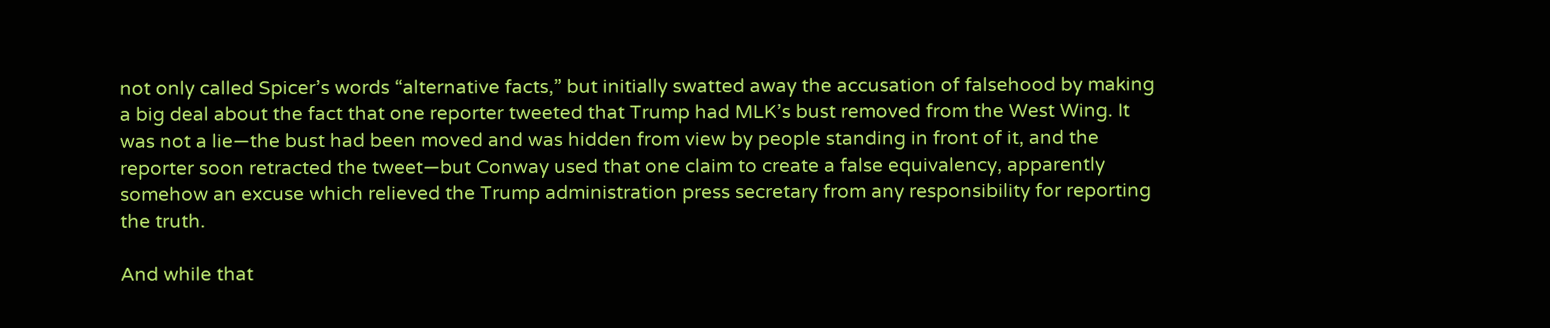not only called Spicer’s words “alternative facts,” but initially swatted away the accusation of falsehood by making a big deal about the fact that one reporter tweeted that Trump had MLK’s bust removed from the West Wing. It was not a lie—the bust had been moved and was hidden from view by people standing in front of it, and the reporter soon retracted the tweet—but Conway used that one claim to create a false equivalency, apparently somehow an excuse which relieved the Trump administration press secretary from any responsibility for reporting the truth.

And while that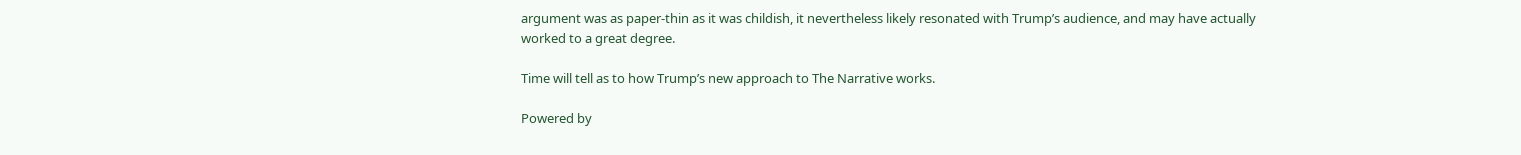argument was as paper-thin as it was childish, it nevertheless likely resonated with Trump’s audience, and may have actually worked to a great degree.

Time will tell as to how Trump’s new approach to The Narrative works.

Powered by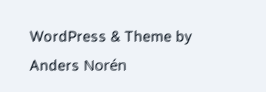WordPress & Theme by Anders Norén